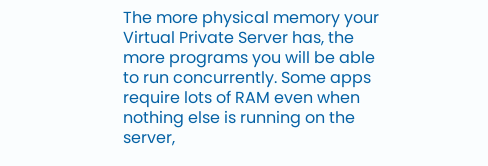The more physical memory your Virtual Private Server has, the more programs you will be able to run concurrently. Some apps require lots of RAM even when nothing else is running on the server,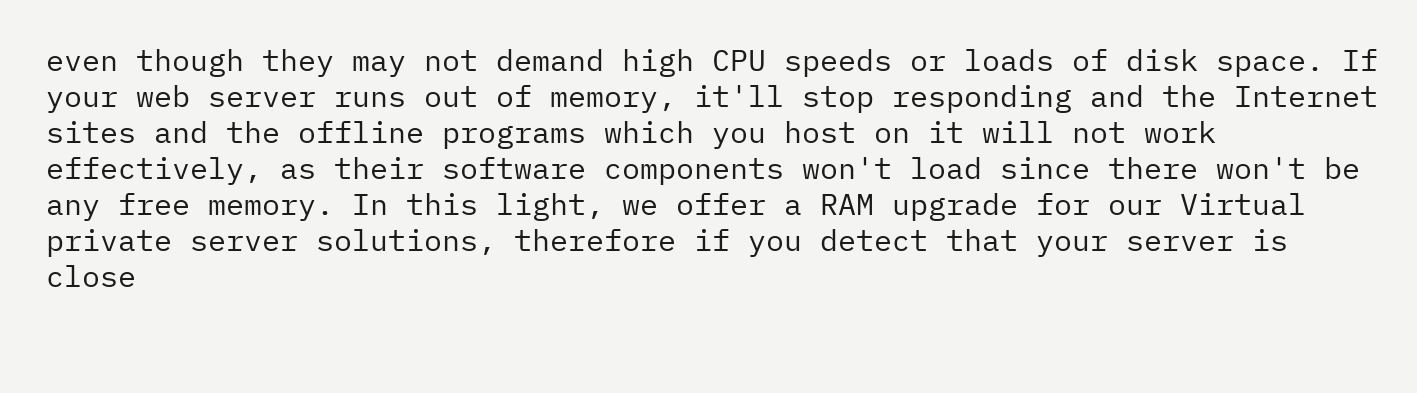even though they may not demand high CPU speeds or loads of disk space. If your web server runs out of memory, it'll stop responding and the Internet sites and the offline programs which you host on it will not work effectively, as their software components won't load since there won't be any free memory. In this light, we offer a RAM upgrade for our Virtual private server solutions, therefore if you detect that your server is close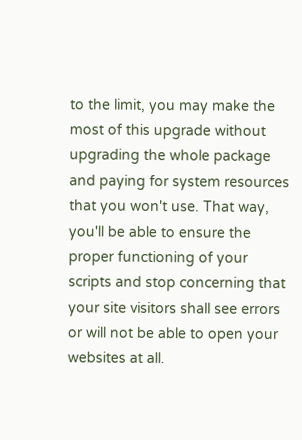to the limit, you may make the most of this upgrade without upgrading the whole package and paying for system resources that you won't use. That way, you'll be able to ensure the proper functioning of your scripts and stop concerning that your site visitors shall see errors or will not be able to open your websites at all.